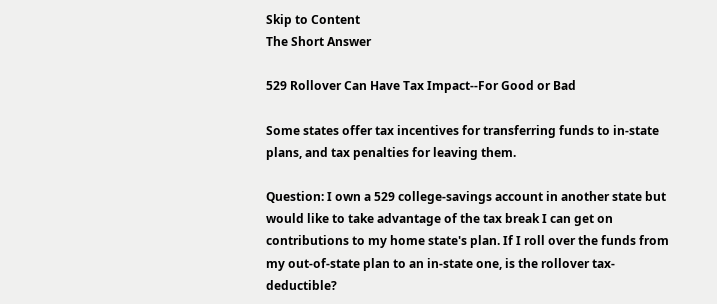Skip to Content
The Short Answer

529 Rollover Can Have Tax Impact--For Good or Bad

Some states offer tax incentives for transferring funds to in-state plans, and tax penalties for leaving them.

Question: I own a 529 college-savings account in another state but would like to take advantage of the tax break I can get on contributions to my home state's plan. If I roll over the funds from my out-of-state plan to an in-state one, is the rollover tax-deductible?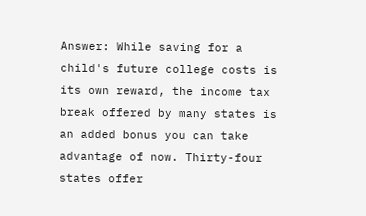Answer: While saving for a child's future college costs is its own reward, the income tax break offered by many states is an added bonus you can take advantage of now. Thirty-four states offer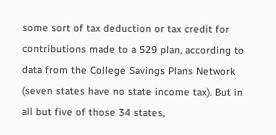some sort of tax deduction or tax credit for contributions made to a 529 plan, according to data from the College Savings Plans Network (seven states have no state income tax). But in all but five of those 34 states,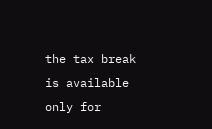the tax break is available only for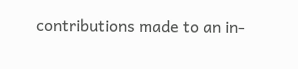contributions made to an in-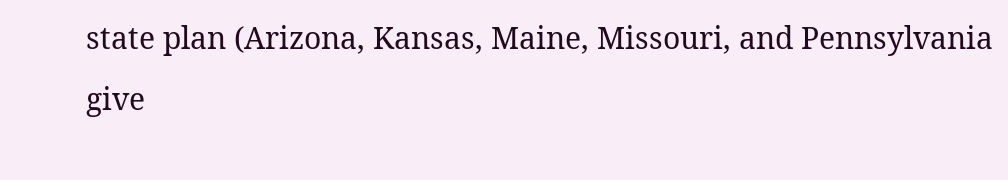state plan (Arizona, Kansas, Maine, Missouri, and Pennsylvania give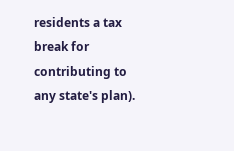residents a tax break for contributing to any state's plan).